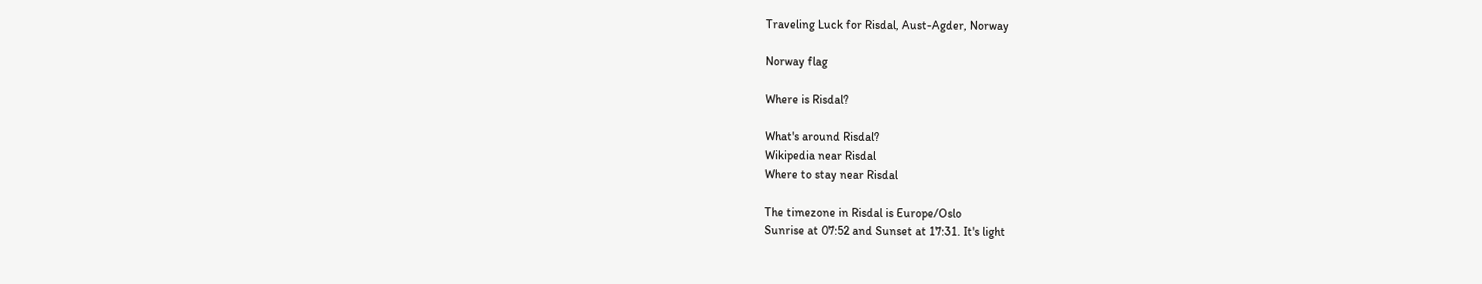Traveling Luck for Risdal, Aust-Agder, Norway

Norway flag

Where is Risdal?

What's around Risdal?
Wikipedia near Risdal
Where to stay near Risdal

The timezone in Risdal is Europe/Oslo
Sunrise at 07:52 and Sunset at 17:31. It's light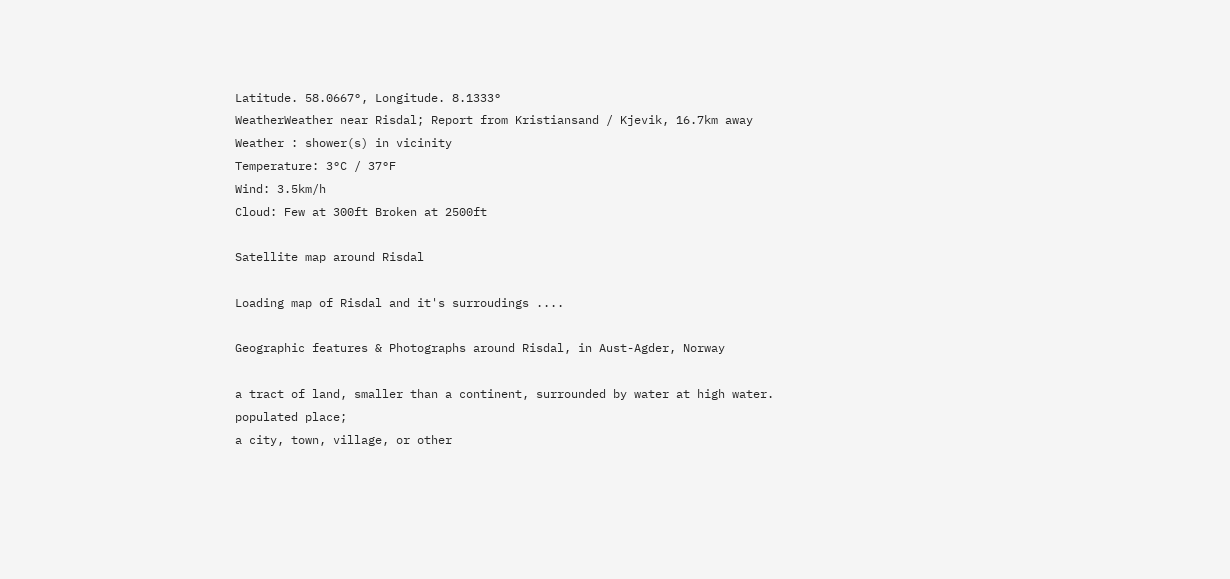Latitude. 58.0667°, Longitude. 8.1333°
WeatherWeather near Risdal; Report from Kristiansand / Kjevik, 16.7km away
Weather : shower(s) in vicinity
Temperature: 3°C / 37°F
Wind: 3.5km/h
Cloud: Few at 300ft Broken at 2500ft

Satellite map around Risdal

Loading map of Risdal and it's surroudings ....

Geographic features & Photographs around Risdal, in Aust-Agder, Norway

a tract of land, smaller than a continent, surrounded by water at high water.
populated place;
a city, town, village, or other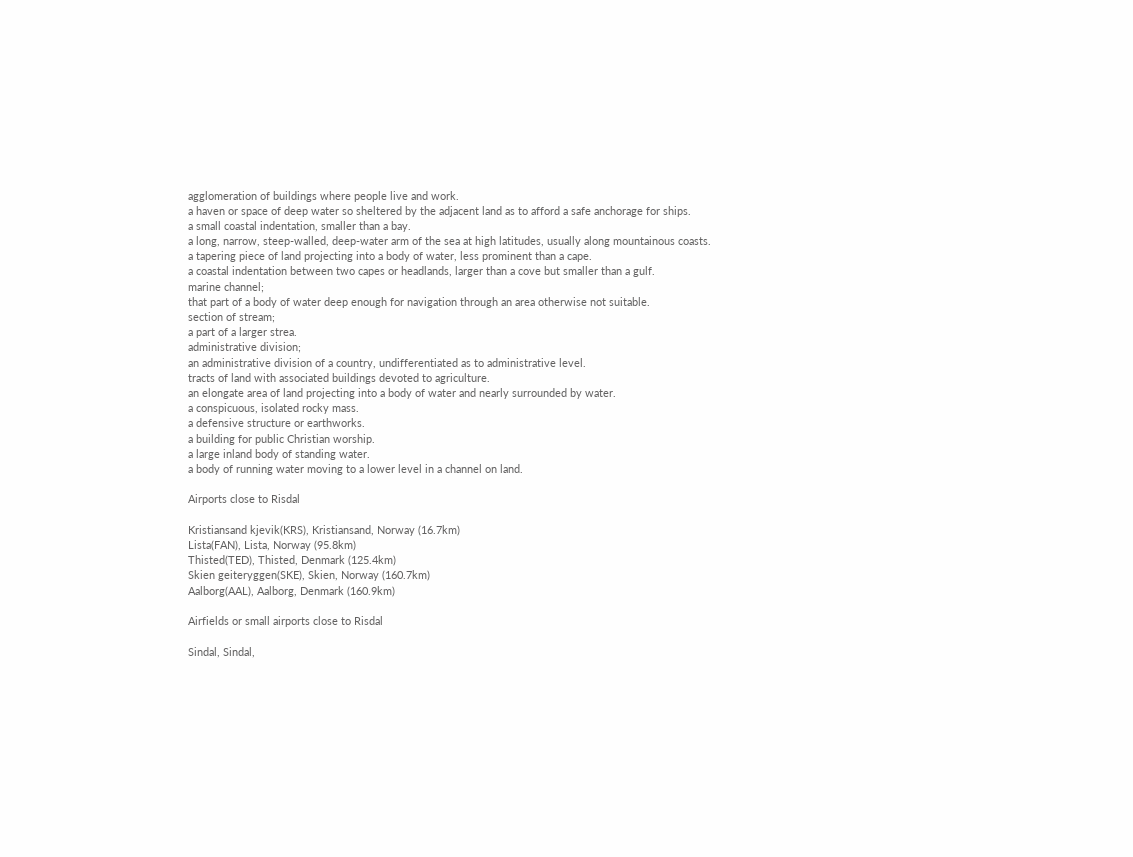agglomeration of buildings where people live and work.
a haven or space of deep water so sheltered by the adjacent land as to afford a safe anchorage for ships.
a small coastal indentation, smaller than a bay.
a long, narrow, steep-walled, deep-water arm of the sea at high latitudes, usually along mountainous coasts.
a tapering piece of land projecting into a body of water, less prominent than a cape.
a coastal indentation between two capes or headlands, larger than a cove but smaller than a gulf.
marine channel;
that part of a body of water deep enough for navigation through an area otherwise not suitable.
section of stream;
a part of a larger strea.
administrative division;
an administrative division of a country, undifferentiated as to administrative level.
tracts of land with associated buildings devoted to agriculture.
an elongate area of land projecting into a body of water and nearly surrounded by water.
a conspicuous, isolated rocky mass.
a defensive structure or earthworks.
a building for public Christian worship.
a large inland body of standing water.
a body of running water moving to a lower level in a channel on land.

Airports close to Risdal

Kristiansand kjevik(KRS), Kristiansand, Norway (16.7km)
Lista(FAN), Lista, Norway (95.8km)
Thisted(TED), Thisted, Denmark (125.4km)
Skien geiteryggen(SKE), Skien, Norway (160.7km)
Aalborg(AAL), Aalborg, Denmark (160.9km)

Airfields or small airports close to Risdal

Sindal, Sindal,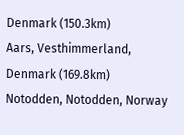Denmark (150.3km)
Aars, Vesthimmerland, Denmark (169.8km)
Notodden, Notodden, Norway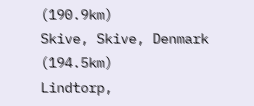(190.9km)
Skive, Skive, Denmark (194.5km)
Lindtorp,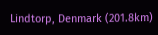Lindtorp, Denmark (201.8km)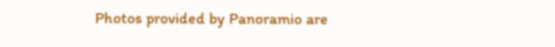Photos provided by Panoramio are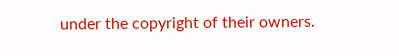under the copyright of their owners.